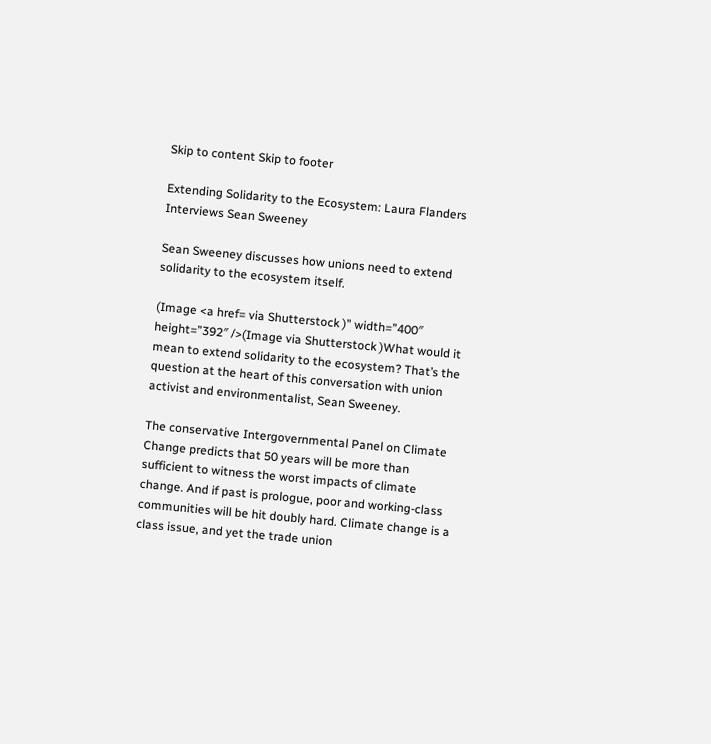Skip to content Skip to footer

Extending Solidarity to the Ecosystem: Laura Flanders Interviews Sean Sweeney

Sean Sweeney discusses how unions need to extend solidarity to the ecosystem itself.

(Image <a href= via Shutterstock )” width=”400″ height=”392″ />(Image via Shutterstock )What would it mean to extend solidarity to the ecosystem? That’s the question at the heart of this conversation with union activist and environmentalist, Sean Sweeney.

The conservative Intergovernmental Panel on Climate Change predicts that 50 years will be more than sufficient to witness the worst impacts of climate change. And if past is prologue, poor and working-class communities will be hit doubly hard. Climate change is a class issue, and yet the trade union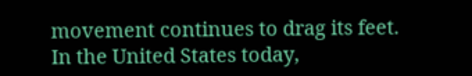movement continues to drag its feet.
In the United States today,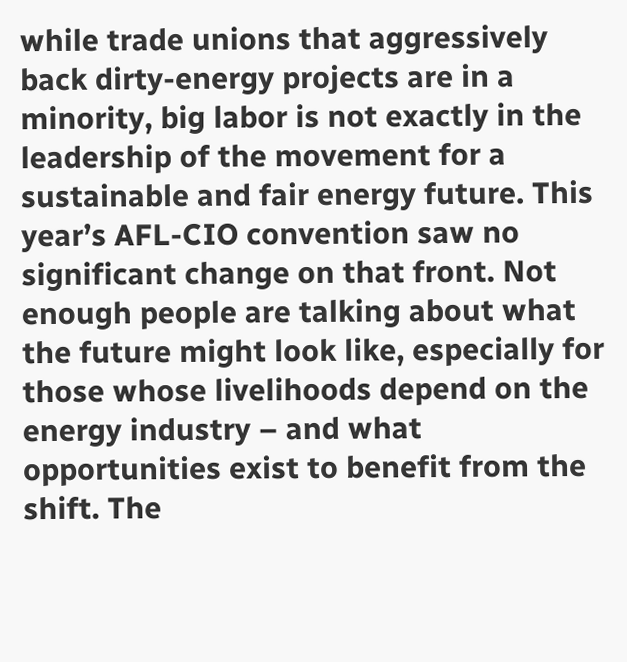while trade unions that aggressively back dirty-energy projects are in a minority, big labor is not exactly in the leadership of the movement for a sustainable and fair energy future. This year’s AFL-CIO convention saw no significant change on that front. Not enough people are talking about what the future might look like, especially for those whose livelihoods depend on the energy industry – and what opportunities exist to benefit from the shift. The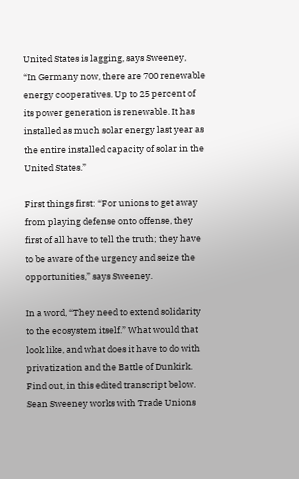United States is lagging, says Sweeney,
“In Germany now, there are 700 renewable energy cooperatives. Up to 25 percent of its power generation is renewable. It has installed as much solar energy last year as the entire installed capacity of solar in the United States.”

First things first: “For unions to get away from playing defense onto offense, they first of all have to tell the truth; they have to be aware of the urgency and seize the opportunities,” says Sweeney.

In a word, “They need to extend solidarity to the ecosystem itself.” What would that look like, and what does it have to do with privatization and the Battle of Dunkirk. Find out, in this edited transcript below. Sean Sweeney works with Trade Unions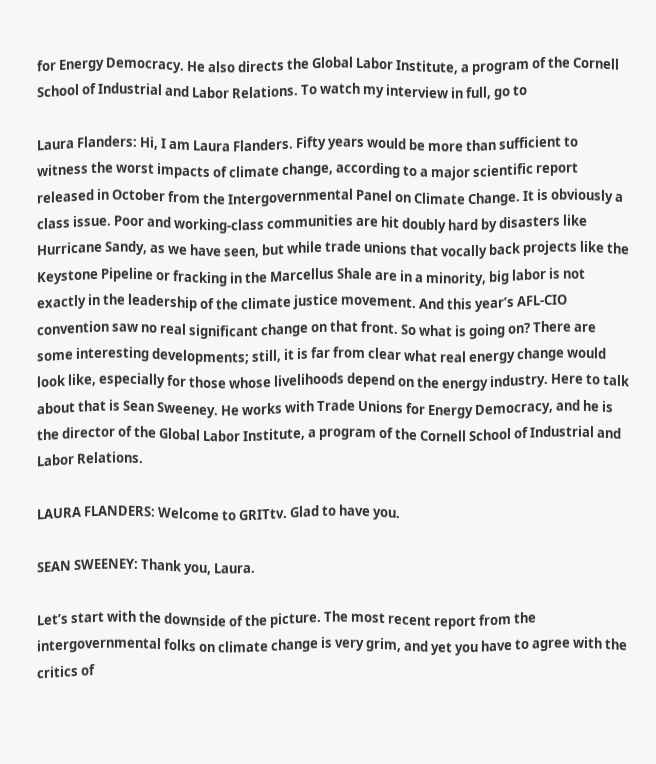for Energy Democracy. He also directs the Global Labor Institute, a program of the Cornell School of Industrial and Labor Relations. To watch my interview in full, go to

Laura Flanders: Hi, I am Laura Flanders. Fifty years would be more than sufficient to witness the worst impacts of climate change, according to a major scientific report released in October from the Intergovernmental Panel on Climate Change. It is obviously a class issue. Poor and working-class communities are hit doubly hard by disasters like Hurricane Sandy, as we have seen, but while trade unions that vocally back projects like the Keystone Pipeline or fracking in the Marcellus Shale are in a minority, big labor is not exactly in the leadership of the climate justice movement. And this year’s AFL-CIO convention saw no real significant change on that front. So what is going on? There are some interesting developments; still, it is far from clear what real energy change would look like, especially for those whose livelihoods depend on the energy industry. Here to talk about that is Sean Sweeney. He works with Trade Unions for Energy Democracy, and he is the director of the Global Labor Institute, a program of the Cornell School of Industrial and Labor Relations.

LAURA FLANDERS: Welcome to GRITtv. Glad to have you.

SEAN SWEENEY: Thank you, Laura.

Let’s start with the downside of the picture. The most recent report from the intergovernmental folks on climate change is very grim, and yet you have to agree with the critics of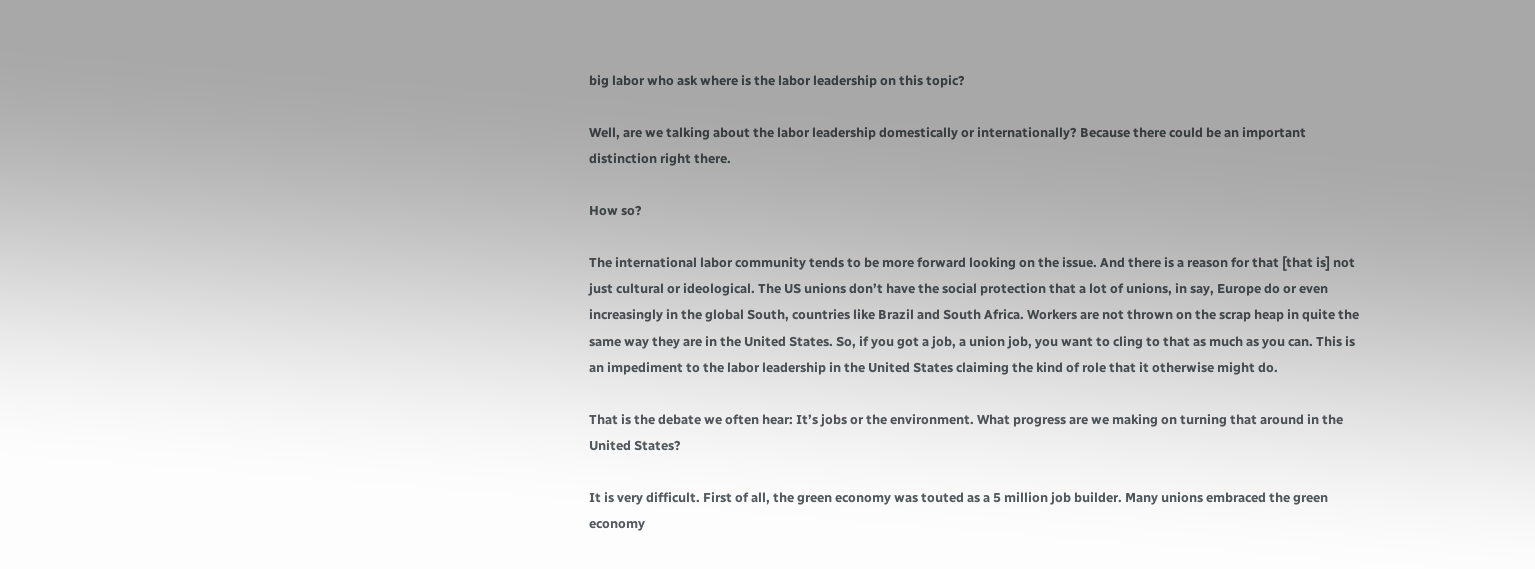big labor who ask where is the labor leadership on this topic?

Well, are we talking about the labor leadership domestically or internationally? Because there could be an important distinction right there.

How so?

The international labor community tends to be more forward looking on the issue. And there is a reason for that [that is] not just cultural or ideological. The US unions don’t have the social protection that a lot of unions, in say, Europe do or even increasingly in the global South, countries like Brazil and South Africa. Workers are not thrown on the scrap heap in quite the same way they are in the United States. So, if you got a job, a union job, you want to cling to that as much as you can. This is an impediment to the labor leadership in the United States claiming the kind of role that it otherwise might do.

That is the debate we often hear: It’s jobs or the environment. What progress are we making on turning that around in the United States?

It is very difficult. First of all, the green economy was touted as a 5 million job builder. Many unions embraced the green economy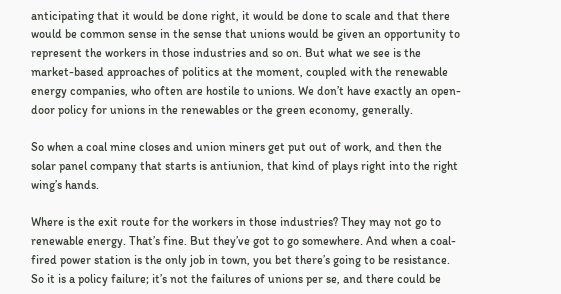anticipating that it would be done right, it would be done to scale and that there would be common sense in the sense that unions would be given an opportunity to represent the workers in those industries and so on. But what we see is the market-based approaches of politics at the moment, coupled with the renewable energy companies, who often are hostile to unions. We don’t have exactly an open-door policy for unions in the renewables or the green economy, generally.

So when a coal mine closes and union miners get put out of work, and then the solar panel company that starts is antiunion, that kind of plays right into the right wing’s hands.

Where is the exit route for the workers in those industries? They may not go to renewable energy. That’s fine. But they’ve got to go somewhere. And when a coal-fired power station is the only job in town, you bet there’s going to be resistance. So it is a policy failure; it’s not the failures of unions per se, and there could be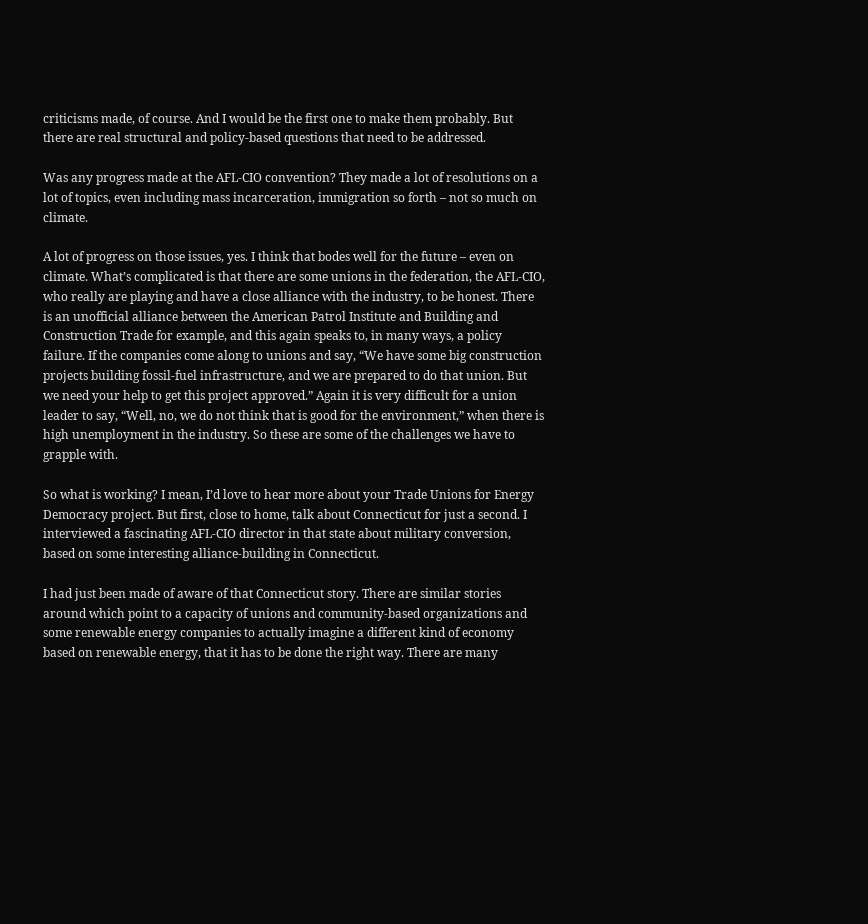criticisms made, of course. And I would be the first one to make them probably. But there are real structural and policy-based questions that need to be addressed.

Was any progress made at the AFL-CIO convention? They made a lot of resolutions on a lot of topics, even including mass incarceration, immigration so forth – not so much on climate.

A lot of progress on those issues, yes. I think that bodes well for the future – even on climate. What’s complicated is that there are some unions in the federation, the AFL-CIO, who really are playing and have a close alliance with the industry, to be honest. There is an unofficial alliance between the American Patrol Institute and Building and Construction Trade for example, and this again speaks to, in many ways, a policy failure. If the companies come along to unions and say, “We have some big construction projects building fossil-fuel infrastructure, and we are prepared to do that union. But we need your help to get this project approved.” Again it is very difficult for a union leader to say, “Well, no, we do not think that is good for the environment,” when there is high unemployment in the industry. So these are some of the challenges we have to grapple with.

So what is working? I mean, I’d love to hear more about your Trade Unions for Energy Democracy project. But first, close to home, talk about Connecticut for just a second. I interviewed a fascinating AFL-CIO director in that state about military conversion, based on some interesting alliance-building in Connecticut.

I had just been made of aware of that Connecticut story. There are similar stories around which point to a capacity of unions and community-based organizations and some renewable energy companies to actually imagine a different kind of economy based on renewable energy, that it has to be done the right way. There are many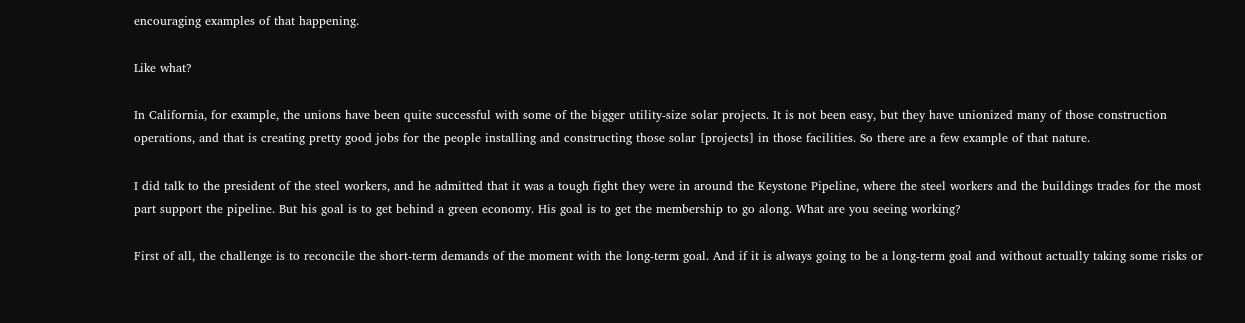encouraging examples of that happening.

Like what?

In California, for example, the unions have been quite successful with some of the bigger utility-size solar projects. It is not been easy, but they have unionized many of those construction operations, and that is creating pretty good jobs for the people installing and constructing those solar [projects] in those facilities. So there are a few example of that nature.

I did talk to the president of the steel workers, and he admitted that it was a tough fight they were in around the Keystone Pipeline, where the steel workers and the buildings trades for the most part support the pipeline. But his goal is to get behind a green economy. His goal is to get the membership to go along. What are you seeing working?

First of all, the challenge is to reconcile the short-term demands of the moment with the long-term goal. And if it is always going to be a long-term goal and without actually taking some risks or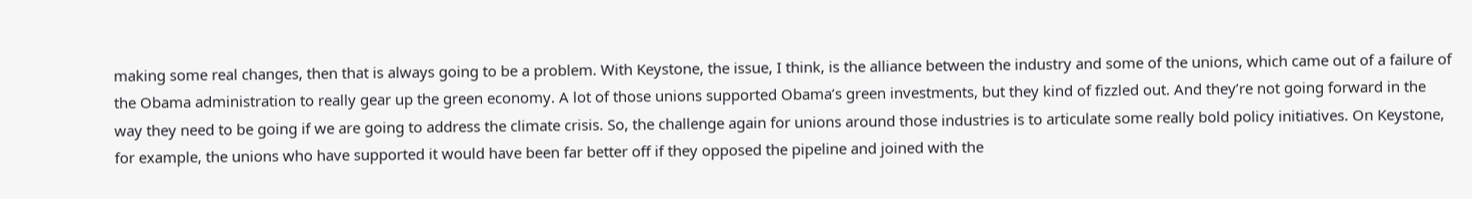making some real changes, then that is always going to be a problem. With Keystone, the issue, I think, is the alliance between the industry and some of the unions, which came out of a failure of the Obama administration to really gear up the green economy. A lot of those unions supported Obama’s green investments, but they kind of fizzled out. And they’re not going forward in the way they need to be going if we are going to address the climate crisis. So, the challenge again for unions around those industries is to articulate some really bold policy initiatives. On Keystone, for example, the unions who have supported it would have been far better off if they opposed the pipeline and joined with the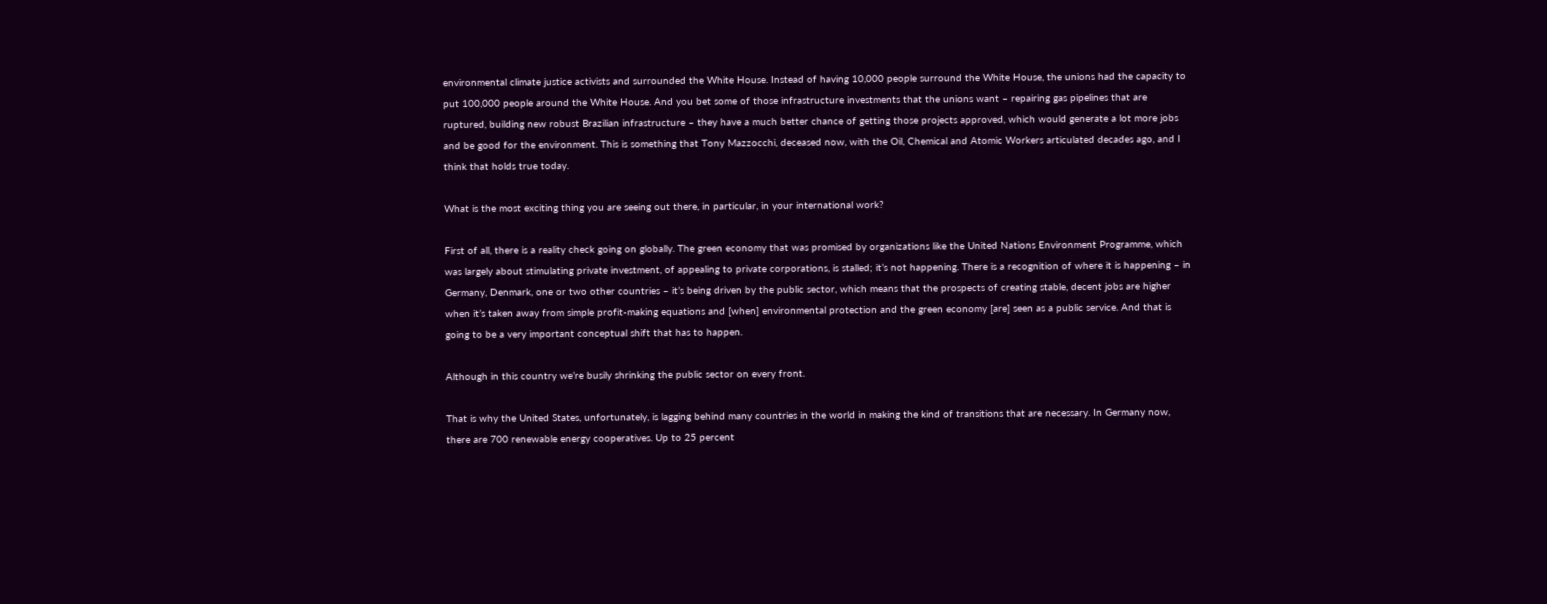environmental climate justice activists and surrounded the White House. Instead of having 10,000 people surround the White House, the unions had the capacity to put 100,000 people around the White House. And you bet some of those infrastructure investments that the unions want – repairing gas pipelines that are ruptured, building new robust Brazilian infrastructure – they have a much better chance of getting those projects approved, which would generate a lot more jobs and be good for the environment. This is something that Tony Mazzocchi, deceased now, with the Oil, Chemical and Atomic Workers articulated decades ago, and I think that holds true today.

What is the most exciting thing you are seeing out there, in particular, in your international work?

First of all, there is a reality check going on globally. The green economy that was promised by organizations like the United Nations Environment Programme, which was largely about stimulating private investment, of appealing to private corporations, is stalled; it’s not happening. There is a recognition of where it is happening – in Germany, Denmark, one or two other countries – it’s being driven by the public sector, which means that the prospects of creating stable, decent jobs are higher when it’s taken away from simple profit-making equations and [when] environmental protection and the green economy [are] seen as a public service. And that is going to be a very important conceptual shift that has to happen.

Although in this country we’re busily shrinking the public sector on every front.

That is why the United States, unfortunately, is lagging behind many countries in the world in making the kind of transitions that are necessary. In Germany now, there are 700 renewable energy cooperatives. Up to 25 percent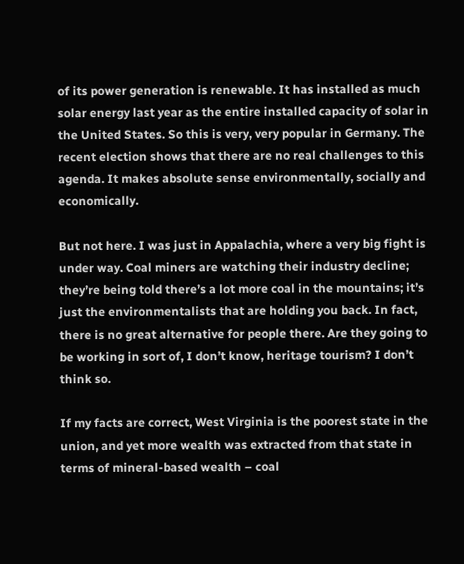of its power generation is renewable. It has installed as much solar energy last year as the entire installed capacity of solar in the United States. So this is very, very popular in Germany. The recent election shows that there are no real challenges to this agenda. It makes absolute sense environmentally, socially and economically.

But not here. I was just in Appalachia, where a very big fight is under way. Coal miners are watching their industry decline; they’re being told there’s a lot more coal in the mountains; it’s just the environmentalists that are holding you back. In fact, there is no great alternative for people there. Are they going to be working in sort of, I don’t know, heritage tourism? I don’t think so.

If my facts are correct, West Virginia is the poorest state in the union, and yet more wealth was extracted from that state in terms of mineral-based wealth – coal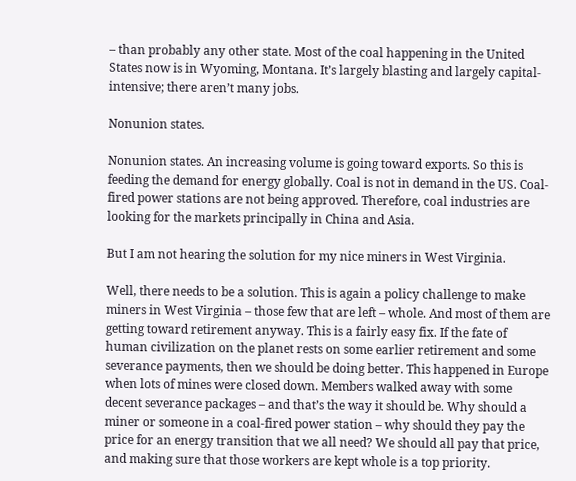– than probably any other state. Most of the coal happening in the United States now is in Wyoming, Montana. It’s largely blasting and largely capital-intensive; there aren’t many jobs.

Nonunion states.

Nonunion states. An increasing volume is going toward exports. So this is feeding the demand for energy globally. Coal is not in demand in the US. Coal-fired power stations are not being approved. Therefore, coal industries are looking for the markets principally in China and Asia.

But I am not hearing the solution for my nice miners in West Virginia.

Well, there needs to be a solution. This is again a policy challenge to make miners in West Virginia – those few that are left – whole. And most of them are getting toward retirement anyway. This is a fairly easy fix. If the fate of human civilization on the planet rests on some earlier retirement and some severance payments, then we should be doing better. This happened in Europe when lots of mines were closed down. Members walked away with some decent severance packages – and that’s the way it should be. Why should a miner or someone in a coal-fired power station – why should they pay the price for an energy transition that we all need? We should all pay that price, and making sure that those workers are kept whole is a top priority.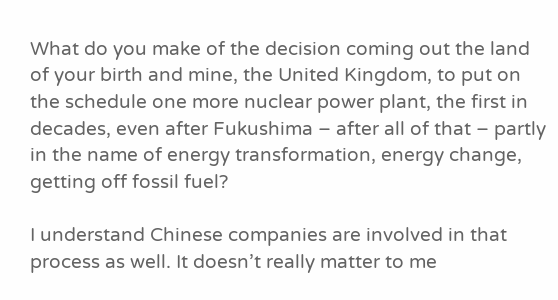What do you make of the decision coming out the land of your birth and mine, the United Kingdom, to put on the schedule one more nuclear power plant, the first in decades, even after Fukushima – after all of that – partly in the name of energy transformation, energy change, getting off fossil fuel?

I understand Chinese companies are involved in that process as well. It doesn’t really matter to me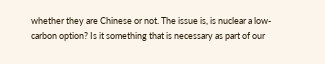whether they are Chinese or not. The issue is, is nuclear a low-carbon option? Is it something that is necessary as part of our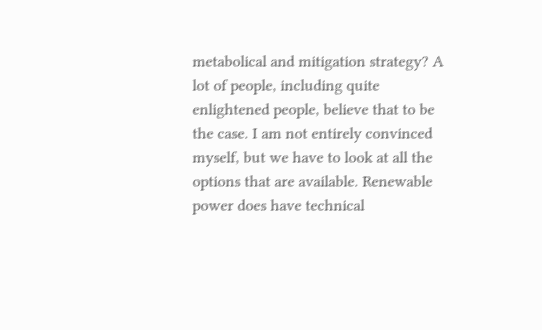metabolical and mitigation strategy? A lot of people, including quite enlightened people, believe that to be the case. I am not entirely convinced myself, but we have to look at all the options that are available. Renewable power does have technical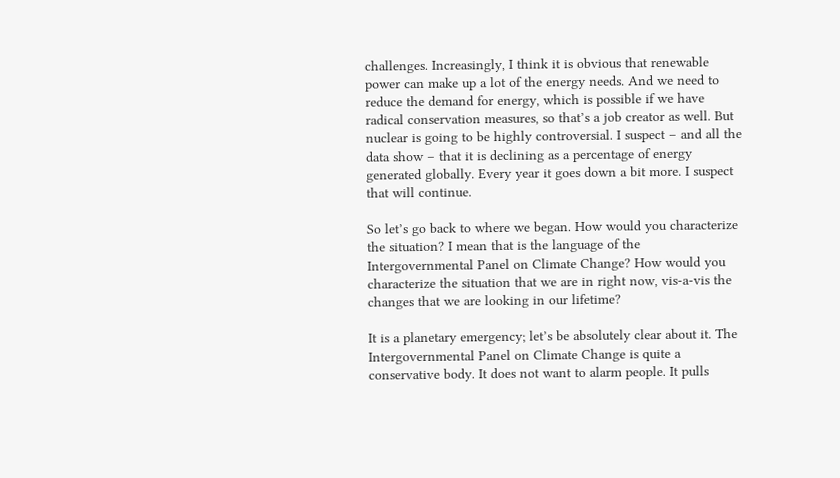challenges. Increasingly, I think it is obvious that renewable power can make up a lot of the energy needs. And we need to reduce the demand for energy, which is possible if we have radical conservation measures, so that’s a job creator as well. But nuclear is going to be highly controversial. I suspect – and all the data show – that it is declining as a percentage of energy generated globally. Every year it goes down a bit more. I suspect that will continue.

So let’s go back to where we began. How would you characterize the situation? I mean that is the language of the Intergovernmental Panel on Climate Change? How would you characterize the situation that we are in right now, vis-a-vis the changes that we are looking in our lifetime?

It is a planetary emergency; let’s be absolutely clear about it. The Intergovernmental Panel on Climate Change is quite a conservative body. It does not want to alarm people. It pulls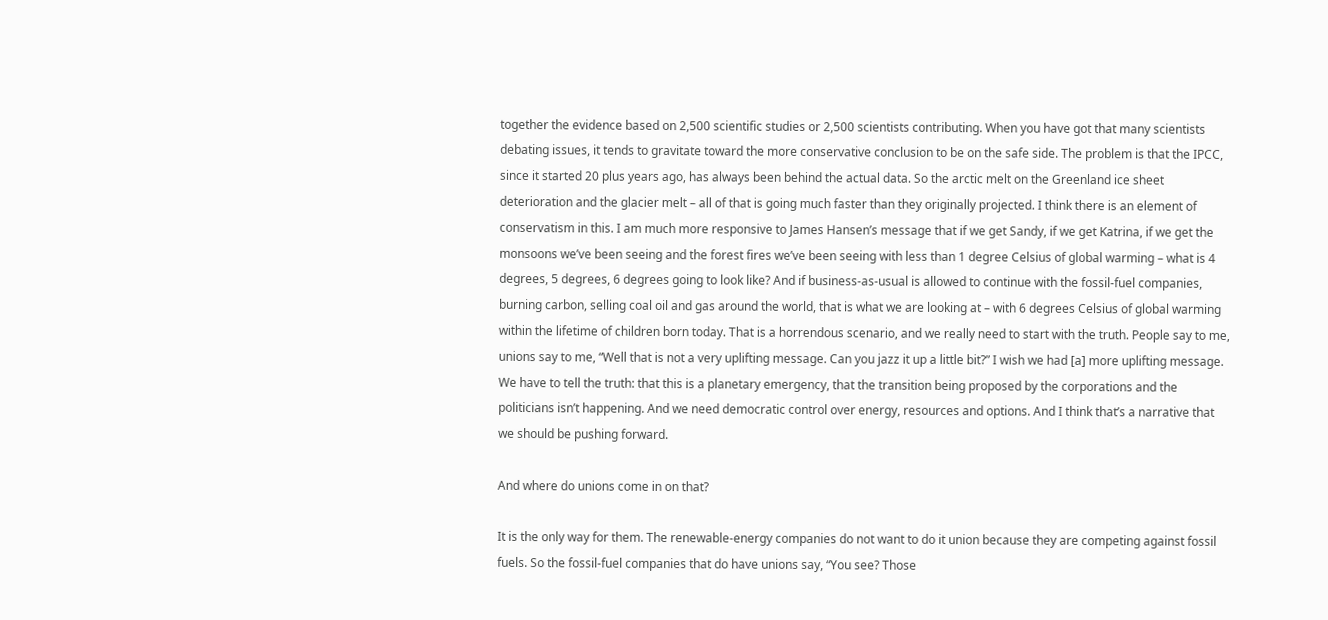together the evidence based on 2,500 scientific studies or 2,500 scientists contributing. When you have got that many scientists debating issues, it tends to gravitate toward the more conservative conclusion to be on the safe side. The problem is that the IPCC, since it started 20 plus years ago, has always been behind the actual data. So the arctic melt on the Greenland ice sheet deterioration and the glacier melt – all of that is going much faster than they originally projected. I think there is an element of conservatism in this. I am much more responsive to James Hansen’s message that if we get Sandy, if we get Katrina, if we get the monsoons we’ve been seeing and the forest fires we’ve been seeing with less than 1 degree Celsius of global warming – what is 4 degrees, 5 degrees, 6 degrees going to look like? And if business-as-usual is allowed to continue with the fossil-fuel companies, burning carbon, selling coal oil and gas around the world, that is what we are looking at – with 6 degrees Celsius of global warming within the lifetime of children born today. That is a horrendous scenario, and we really need to start with the truth. People say to me, unions say to me, “Well that is not a very uplifting message. Can you jazz it up a little bit?” I wish we had [a] more uplifting message. We have to tell the truth: that this is a planetary emergency, that the transition being proposed by the corporations and the politicians isn’t happening. And we need democratic control over energy, resources and options. And I think that’s a narrative that we should be pushing forward.

And where do unions come in on that?

It is the only way for them. The renewable-energy companies do not want to do it union because they are competing against fossil fuels. So the fossil-fuel companies that do have unions say, “You see? Those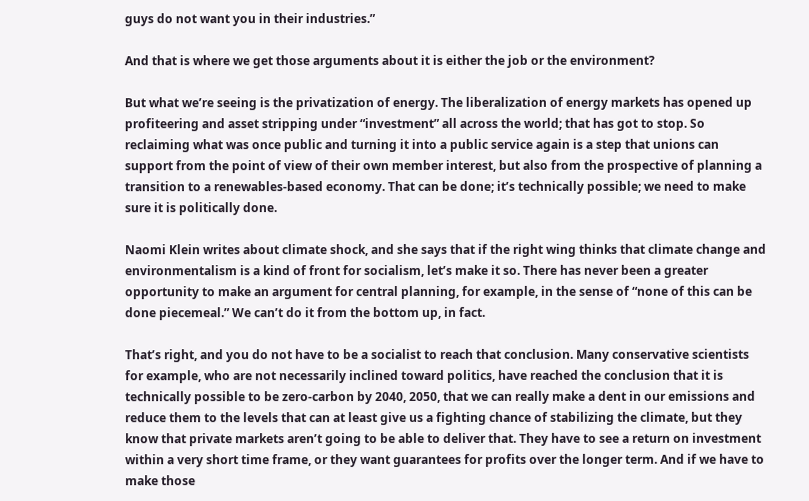guys do not want you in their industries.”

And that is where we get those arguments about it is either the job or the environment?

But what we’re seeing is the privatization of energy. The liberalization of energy markets has opened up profiteering and asset stripping under “investment” all across the world; that has got to stop. So reclaiming what was once public and turning it into a public service again is a step that unions can support from the point of view of their own member interest, but also from the prospective of planning a transition to a renewables-based economy. That can be done; it’s technically possible; we need to make sure it is politically done.

Naomi Klein writes about climate shock, and she says that if the right wing thinks that climate change and environmentalism is a kind of front for socialism, let’s make it so. There has never been a greater opportunity to make an argument for central planning, for example, in the sense of “none of this can be done piecemeal.” We can’t do it from the bottom up, in fact.

That’s right, and you do not have to be a socialist to reach that conclusion. Many conservative scientists for example, who are not necessarily inclined toward politics, have reached the conclusion that it is technically possible to be zero-carbon by 2040, 2050, that we can really make a dent in our emissions and reduce them to the levels that can at least give us a fighting chance of stabilizing the climate, but they know that private markets aren’t going to be able to deliver that. They have to see a return on investment within a very short time frame, or they want guarantees for profits over the longer term. And if we have to make those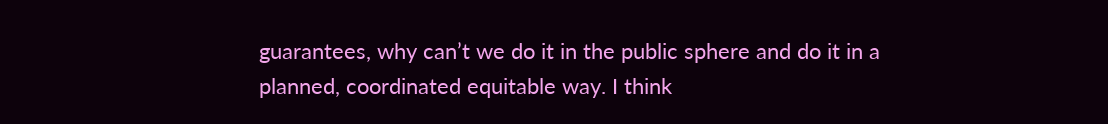guarantees, why can’t we do it in the public sphere and do it in a planned, coordinated equitable way. I think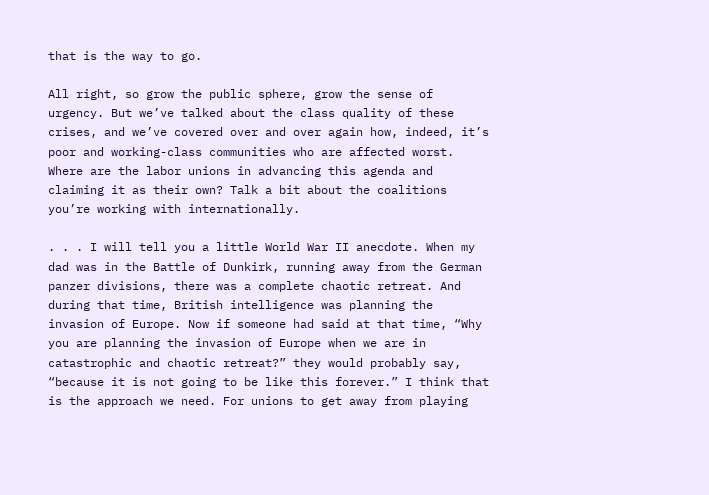that is the way to go.

All right, so grow the public sphere, grow the sense of urgency. But we’ve talked about the class quality of these crises, and we’ve covered over and over again how, indeed, it’s poor and working-class communities who are affected worst. Where are the labor unions in advancing this agenda and claiming it as their own? Talk a bit about the coalitions you’re working with internationally.

. . . I will tell you a little World War II anecdote. When my dad was in the Battle of Dunkirk, running away from the German panzer divisions, there was a complete chaotic retreat. And during that time, British intelligence was planning the invasion of Europe. Now if someone had said at that time, “Why you are planning the invasion of Europe when we are in catastrophic and chaotic retreat?” they would probably say, “because it is not going to be like this forever.” I think that is the approach we need. For unions to get away from playing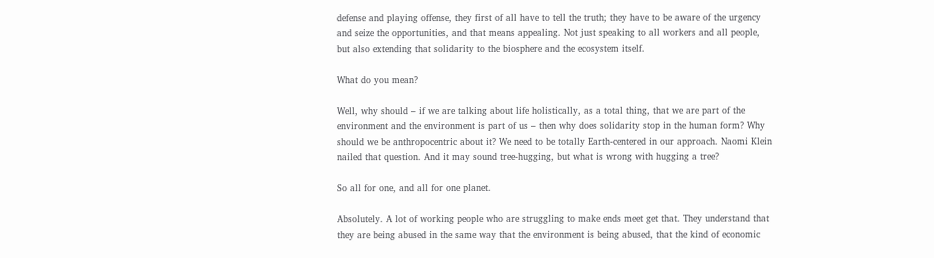defense and playing offense, they first of all have to tell the truth; they have to be aware of the urgency and seize the opportunities, and that means appealing. Not just speaking to all workers and all people, but also extending that solidarity to the biosphere and the ecosystem itself.

What do you mean?

Well, why should – if we are talking about life holistically, as a total thing, that we are part of the environment and the environment is part of us – then why does solidarity stop in the human form? Why should we be anthropocentric about it? We need to be totally Earth-centered in our approach. Naomi Klein nailed that question. And it may sound tree-hugging, but what is wrong with hugging a tree?

So all for one, and all for one planet.

Absolutely. A lot of working people who are struggling to make ends meet get that. They understand that they are being abused in the same way that the environment is being abused, that the kind of economic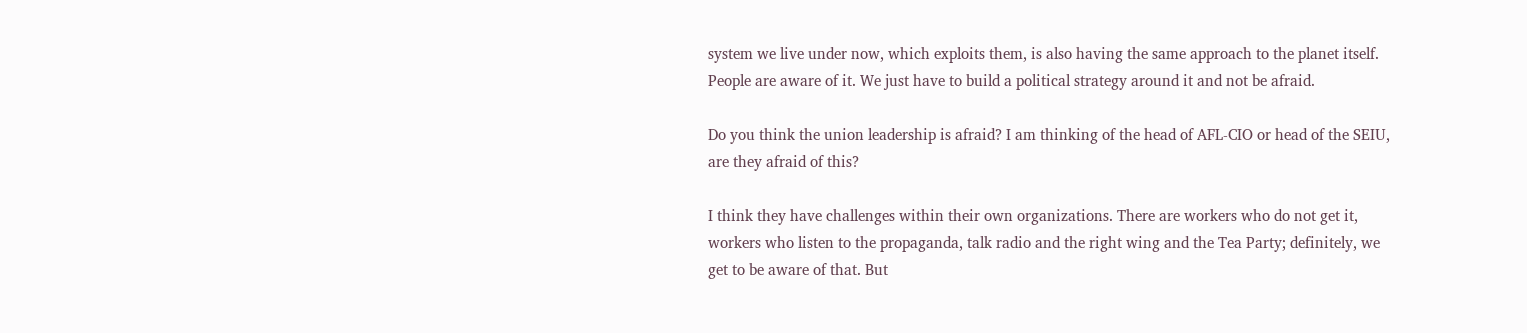system we live under now, which exploits them, is also having the same approach to the planet itself. People are aware of it. We just have to build a political strategy around it and not be afraid.

Do you think the union leadership is afraid? I am thinking of the head of AFL-CIO or head of the SEIU, are they afraid of this?

I think they have challenges within their own organizations. There are workers who do not get it, workers who listen to the propaganda, talk radio and the right wing and the Tea Party; definitely, we get to be aware of that. But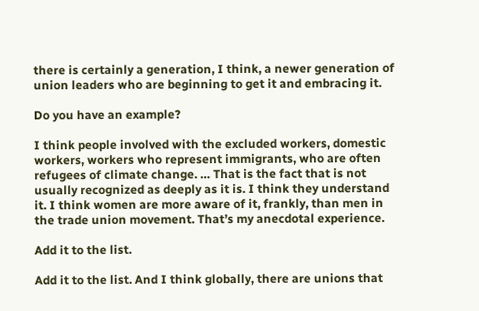there is certainly a generation, I think, a newer generation of union leaders who are beginning to get it and embracing it.

Do you have an example?

I think people involved with the excluded workers, domestic workers, workers who represent immigrants, who are often refugees of climate change. … That is the fact that is not usually recognized as deeply as it is. I think they understand it. I think women are more aware of it, frankly, than men in the trade union movement. That’s my anecdotal experience.

Add it to the list.

Add it to the list. And I think globally, there are unions that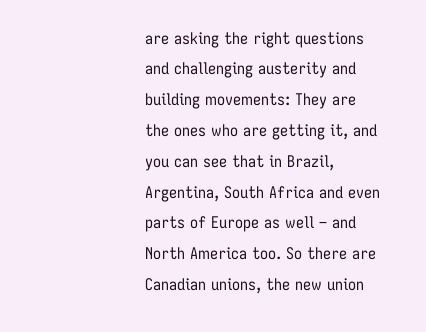are asking the right questions and challenging austerity and building movements: They are the ones who are getting it, and you can see that in Brazil, Argentina, South Africa and even parts of Europe as well – and North America too. So there are Canadian unions, the new union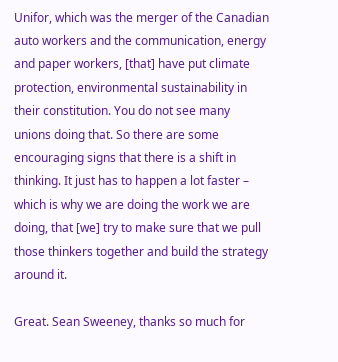Unifor, which was the merger of the Canadian auto workers and the communication, energy and paper workers, [that] have put climate protection, environmental sustainability in their constitution. You do not see many unions doing that. So there are some encouraging signs that there is a shift in thinking. It just has to happen a lot faster – which is why we are doing the work we are doing, that [we] try to make sure that we pull those thinkers together and build the strategy around it.

Great. Sean Sweeney, thanks so much for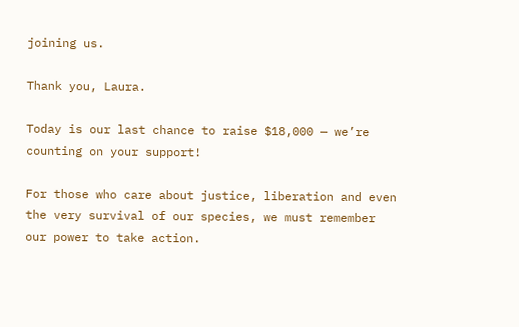joining us.

Thank you, Laura.

Today is our last chance to raise $18,000 — we’re counting on your support!

For those who care about justice, liberation and even the very survival of our species, we must remember our power to take action.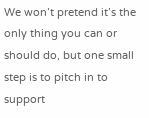We won’t pretend it’s the only thing you can or should do, but one small step is to pitch in to support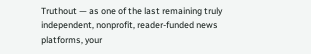Truthout — as one of the last remaining truly independent, nonprofit, reader-funded news platforms, your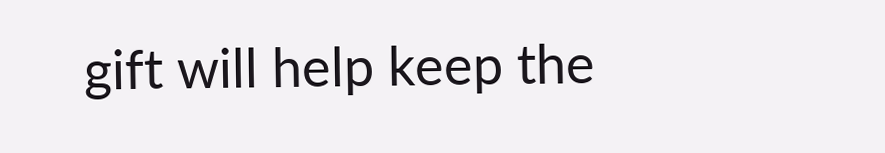gift will help keep the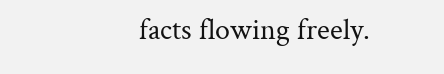facts flowing freely.